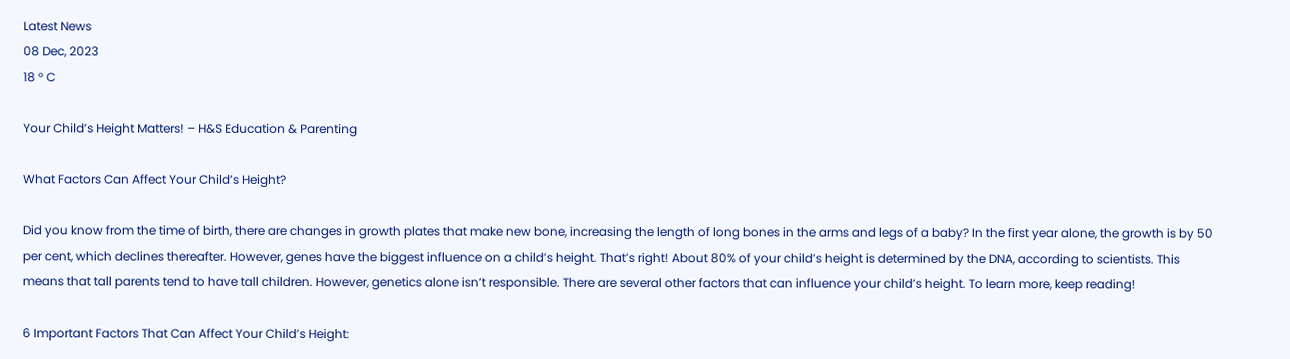Latest News
08 Dec, 2023
18 ° C

Your Child’s Height Matters! – H&S Education & Parenting

What Factors Can Affect Your Child’s Height?

Did you know from the time of birth, there are changes in growth plates that make new bone, increasing the length of long bones in the arms and legs of a baby? In the first year alone, the growth is by 50 per cent, which declines thereafter. However, genes have the biggest influence on a child’s height. That’s right! About 80% of your child’s height is determined by the DNA, according to scientists. This means that tall parents tend to have tall children. However, genetics alone isn’t responsible. There are several other factors that can influence your child’s height. To learn more, keep reading!

6 Important Factors That Can Affect Your Child’s Height: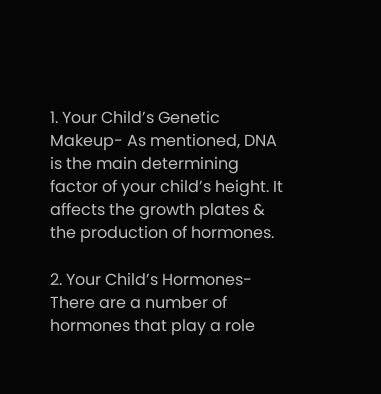1. Your Child’s Genetic Makeup- As mentioned, DNA is the main determining factor of your child’s height. It affects the growth plates & the production of hormones.

2. Your Child’s Hormones- There are a number of hormones that play a role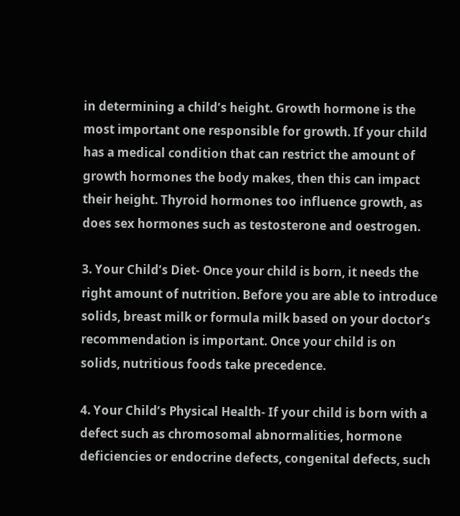in determining a child’s height. Growth hormone is the most important one responsible for growth. If your child has a medical condition that can restrict the amount of growth hormones the body makes, then this can impact their height. Thyroid hormones too influence growth, as does sex hormones such as testosterone and oestrogen.

3. Your Child’s Diet- Once your child is born, it needs the right amount of nutrition. Before you are able to introduce solids, breast milk or formula milk based on your doctor’s recommendation is important. Once your child is on solids, nutritious foods take precedence.

4. Your Child’s Physical Health- If your child is born with a defect such as chromosomal abnormalities, hormone deficiencies or endocrine defects, congenital defects, such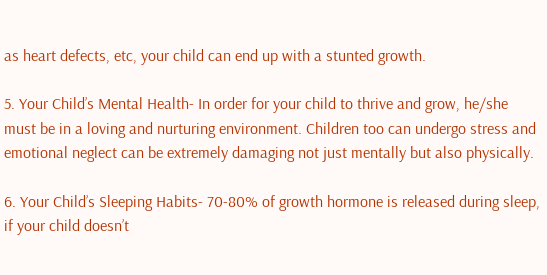as heart defects, etc, your child can end up with a stunted growth.

5. Your Child’s Mental Health- In order for your child to thrive and grow, he/she must be in a loving and nurturing environment. Children too can undergo stress and emotional neglect can be extremely damaging not just mentally but also physically.

6. Your Child’s Sleeping Habits- 70-80% of growth hormone is released during sleep, if your child doesn’t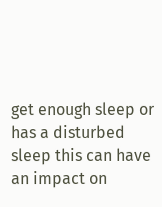get enough sleep or has a disturbed sleep this can have an impact on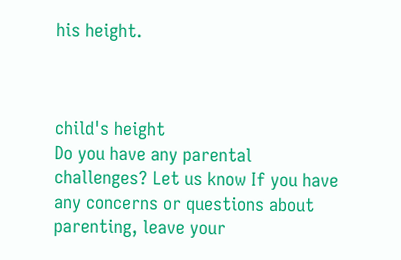his height.



child's height
Do you have any parental challenges? Let us know If you have any concerns or questions about parenting, leave your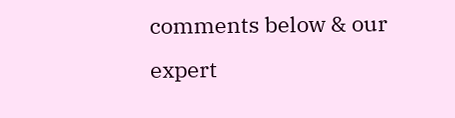comments below & our expert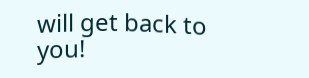will get back to you!